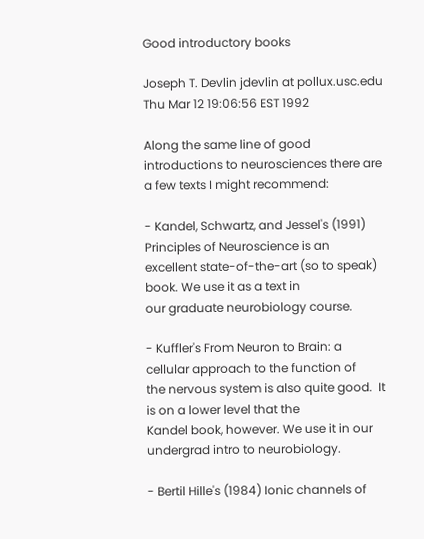Good introductory books

Joseph T. Devlin jdevlin at pollux.usc.edu
Thu Mar 12 19:06:56 EST 1992

Along the same line of good introductions to neurosciences there are
a few texts I might recommend:

- Kandel, Schwartz, and Jessel's (1991) Principles of Neuroscience is an
excellent state-of-the-art (so to speak) book. We use it as a text in
our graduate neurobiology course.

- Kuffler's From Neuron to Brain: a cellular approach to the function of
the nervous system is also quite good.  It is on a lower level that the
Kandel book, however. We use it in our undergrad intro to neurobiology.

- Bertil Hille's (1984) Ionic channels of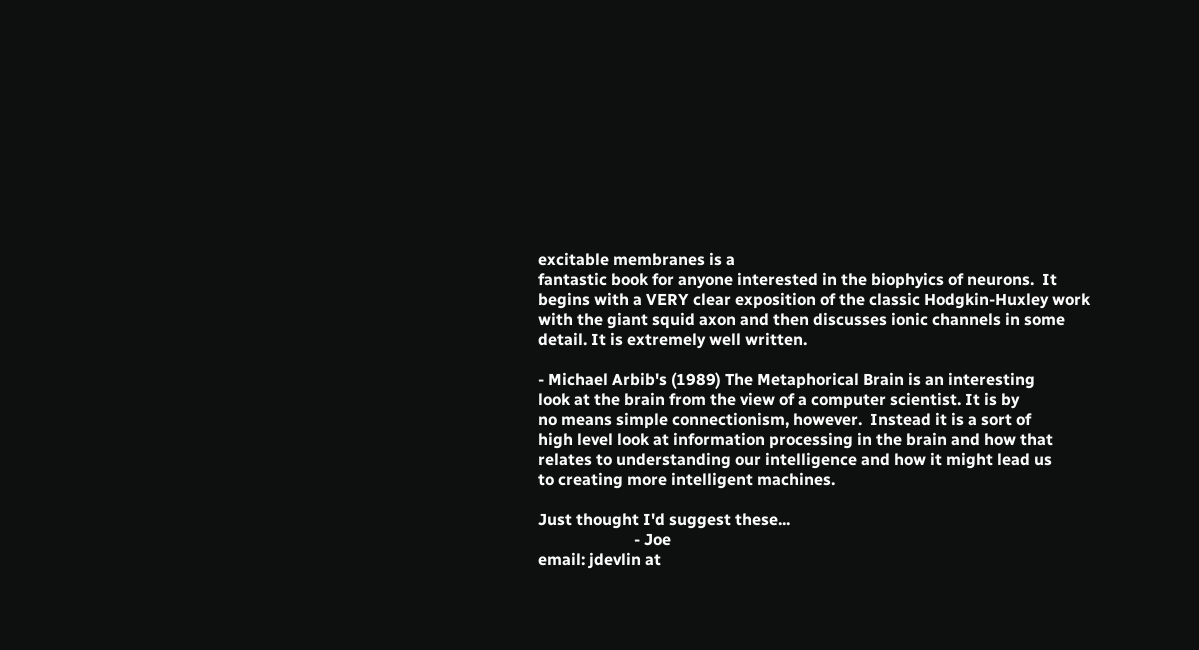excitable membranes is a
fantastic book for anyone interested in the biophyics of neurons.  It
begins with a VERY clear exposition of the classic Hodgkin-Huxley work
with the giant squid axon and then discusses ionic channels in some
detail. It is extremely well written.

- Michael Arbib's (1989) The Metaphorical Brain is an interesting
look at the brain from the view of a computer scientist. It is by
no means simple connectionism, however.  Instead it is a sort of
high level look at information processing in the brain and how that
relates to understanding our intelligence and how it might lead us
to creating more intelligent machines.

Just thought I'd suggest these...
                        - Joe
email: jdevlin at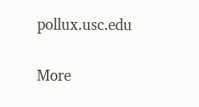pollux.usc.edu

More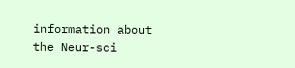information about the Neur-sci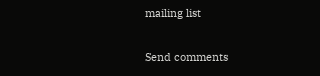mailing list

Send comments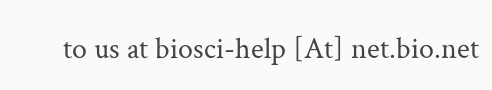to us at biosci-help [At] net.bio.net